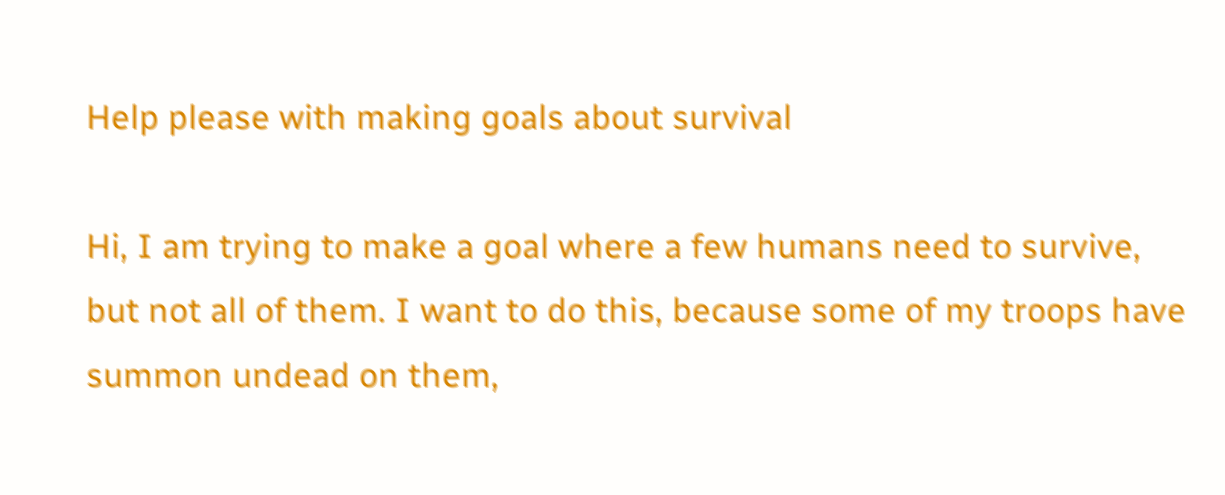Help please with making goals about survival

Hi, I am trying to make a goal where a few humans need to survive, but not all of them. I want to do this, because some of my troops have summon undead on them,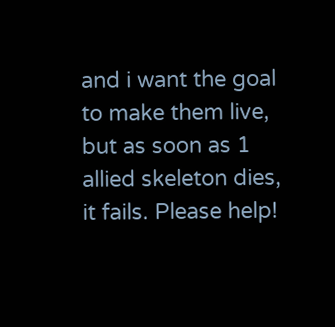and i want the goal to make them live, but as soon as 1 allied skeleton dies, it fails. Please help!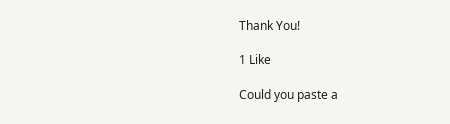Thank You!

1 Like

Could you paste a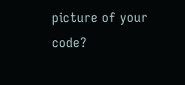picture of your code?